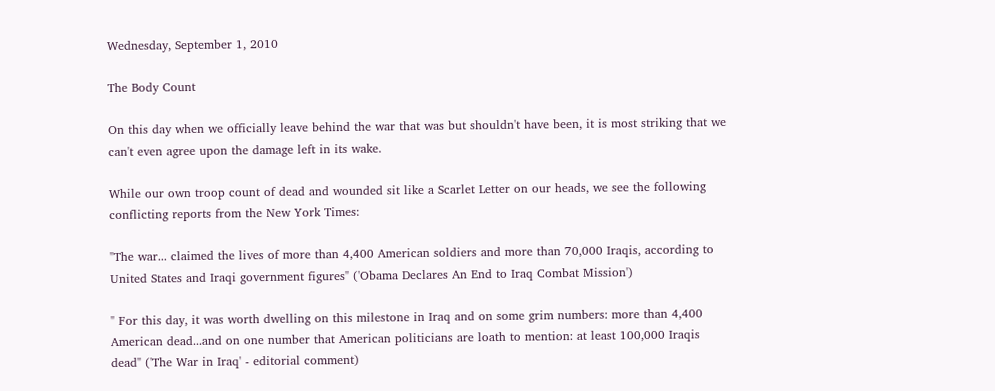Wednesday, September 1, 2010

The Body Count

On this day when we officially leave behind the war that was but shouldn't have been, it is most striking that we can't even agree upon the damage left in its wake.

While our own troop count of dead and wounded sit like a Scarlet Letter on our heads, we see the following conflicting reports from the New York Times:

"The war... claimed the lives of more than 4,400 American soldiers and more than 70,000 Iraqis, according to United States and Iraqi government figures" ('Obama Declares An End to Iraq Combat Mission')

" For this day, it was worth dwelling on this milestone in Iraq and on some grim numbers: more than 4,400 American dead...and on one number that American politicians are loath to mention: at least 100,000 Iraqis dead" ('The War in Iraq' - editorial comment)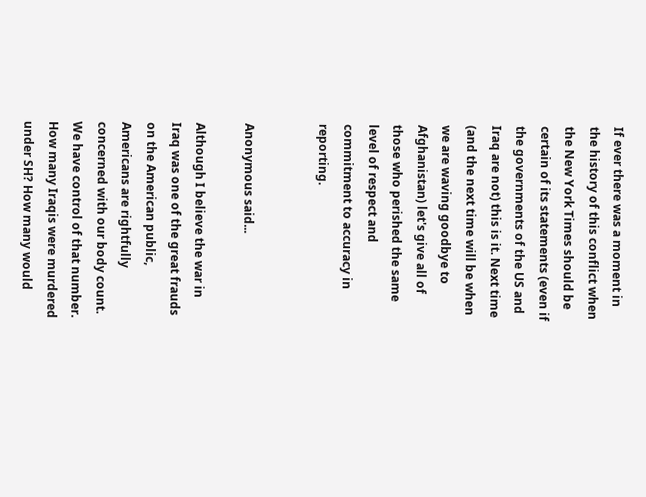If ever there was a moment in the history of this conflict when the New York Times should be certain of its statements (even if the governments of the US and Iraq are not) this is it. Next time (and the next time will be when we are waving goodbye to Afghanistan) let's give all of those who perished the same level of respect and commitment to accuracy in reporting.


Anonymous said...

Although I believe the war in Iraq was one of the great frauds on the American public, Americans are rightfully concerned with our body count. We have control of that number. How many Iraqis were murdered under SH? How many would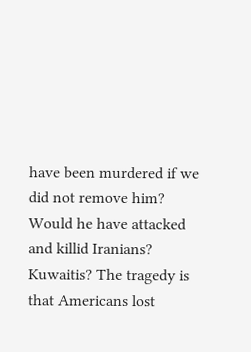have been murdered if we did not remove him? Would he have attacked and killid Iranians? Kuwaitis? The tragedy is that Americans lost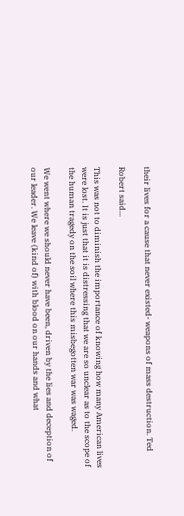their lives for a cause that never existed- weapons of mass destruction. Ted

Robert said...

This was not to diminish the importance of knowing how many American lives were lost. It is just that it is distressing that we are so unclear as to the scope of the human tragedy on the soil where this misbegotten war was waged.

We went where we should never have been, driven by the lies and deception of our leader. We leave (kind of) with blood on our hands and what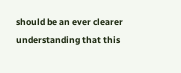should be an ever clearer understanding that this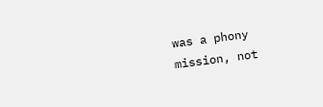was a phony mission, not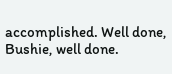accomplished. Well done, Bushie, well done.